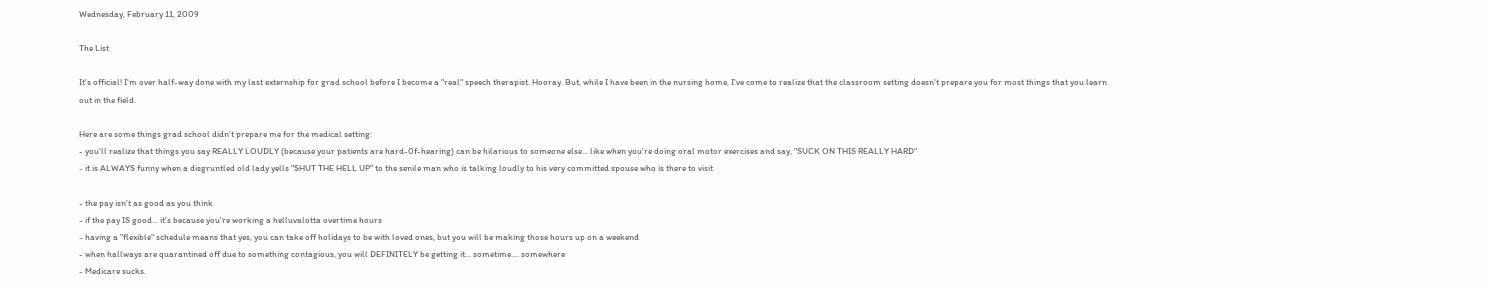Wednesday, February 11, 2009

The List

It's official! I'm over half-way done with my last externship for grad school before I become a "real" speech therapist. Hooray. But, while I have been in the nursing home, I've come to realize that the classroom setting doesn't prepare you for most things that you learn out in the field.

Here are some things grad school didn't prepare me for the medical setting:
- you'll realize that things you say REALLY LOUDLY (because your patients are hard-0f-hearing) can be hilarious to someone else... like when you're doing oral motor exercises and say, "SUCK ON THIS REALLY HARD"
- it is ALWAYS funny when a disgruntled old lady yells "SHUT THE HELL UP" to the senile man who is talking loudly to his very committed spouse who is there to visit

- the pay isn't as good as you think
- if the pay IS good... it's because you're working a helluvalotta overtime hours
- having a "flexible" schedule means that yes, you can take off holidays to be with loved ones, but you will be making those hours up on a weekend
- when hallways are quarantined off due to something contagious, you will DEFINITELY be getting it... sometime.... somewhere
- Medicare sucks.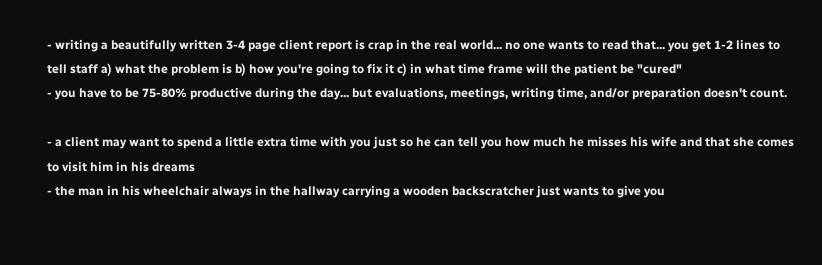- writing a beautifully written 3-4 page client report is crap in the real world... no one wants to read that... you get 1-2 lines to tell staff a) what the problem is b) how you're going to fix it c) in what time frame will the patient be "cured"
- you have to be 75-80% productive during the day... but evaluations, meetings, writing time, and/or preparation doesn't count.

- a client may want to spend a little extra time with you just so he can tell you how much he misses his wife and that she comes to visit him in his dreams
- the man in his wheelchair always in the hallway carrying a wooden backscratcher just wants to give you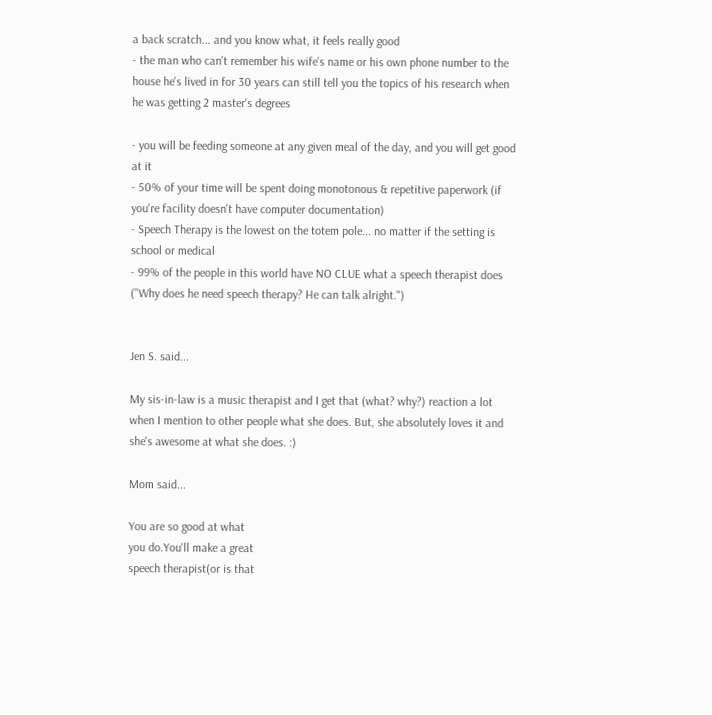a back scratch... and you know what, it feels really good
- the man who can't remember his wife's name or his own phone number to the house he's lived in for 30 years can still tell you the topics of his research when he was getting 2 master's degrees

- you will be feeding someone at any given meal of the day, and you will get good at it
- 50% of your time will be spent doing monotonous & repetitive paperwork (if you're facility doesn't have computer documentation)
- Speech Therapy is the lowest on the totem pole... no matter if the setting is school or medical
- 99% of the people in this world have NO CLUE what a speech therapist does ("Why does he need speech therapy? He can talk alright.")


Jen S. said...

My sis-in-law is a music therapist and I get that (what? why?) reaction a lot when I mention to other people what she does. But, she absolutely loves it and she's awesome at what she does. :)

Mom said...

You are so good at what
you do.You'll make a great
speech therapist(or is that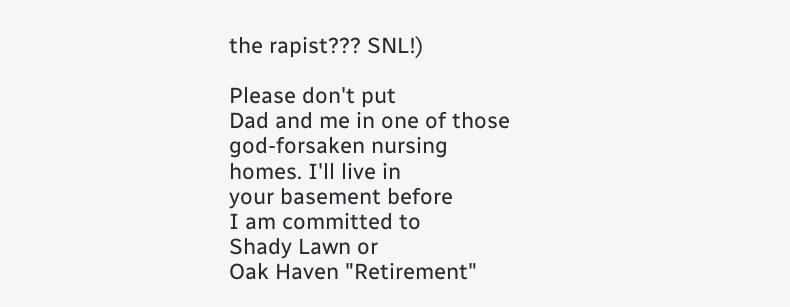the rapist??? SNL!)

Please don't put
Dad and me in one of those
god-forsaken nursing
homes. I'll live in
your basement before
I am committed to
Shady Lawn or
Oak Haven "Retirement"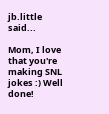jb.little said...

Mom, I love that you're making SNL jokes :) Well done!